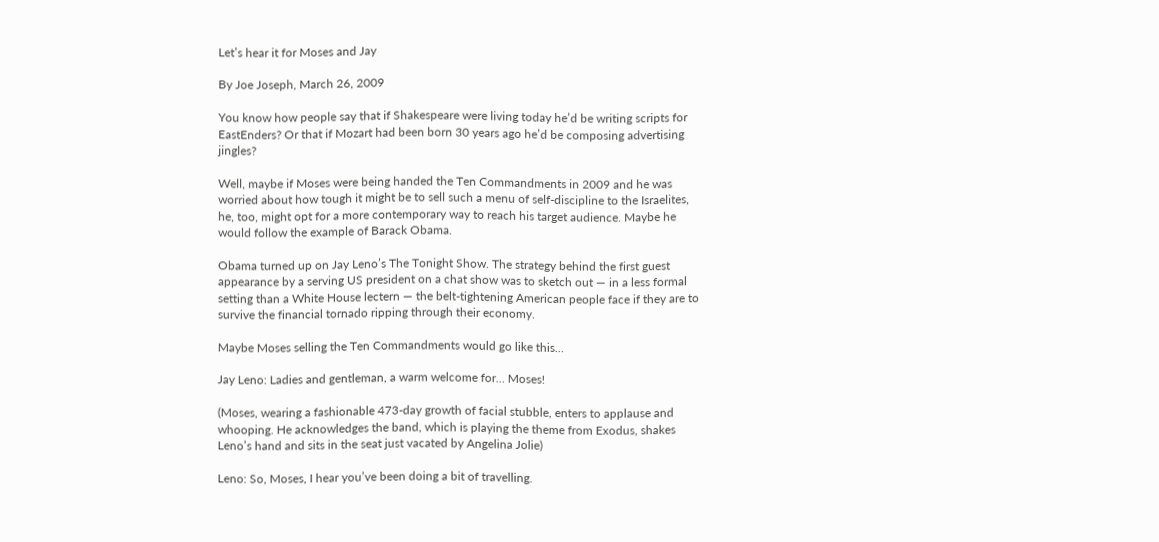Let’s hear it for Moses and Jay

By Joe Joseph, March 26, 2009

You know how people say that if Shakespeare were living today he’d be writing scripts for EastEnders? Or that if Mozart had been born 30 years ago he’d be composing advertising jingles?

Well, maybe if Moses were being handed the Ten Commandments in 2009 and he was worried about how tough it might be to sell such a menu of self-discipline to the Israelites, he, too, might opt for a more contemporary way to reach his target audience. Maybe he would follow the example of Barack Obama.

Obama turned up on Jay Leno’s The Tonight Show. The strategy behind the first guest appearance by a serving US president on a chat show was to sketch out — in a less formal setting than a White House lectern — the belt-tightening American people face if they are to survive the financial tornado ripping through their economy.

Maybe Moses selling the Ten Commandments would go like this…

Jay Leno: Ladies and gentleman, a warm welcome for… Moses!

(Moses, wearing a fashionable 473-day growth of facial stubble, enters to applause and whooping. He acknowledges the band, which is playing the theme from Exodus, shakes Leno’s hand and sits in the seat just vacated by Angelina Jolie)

Leno: So, Moses, I hear you’ve been doing a bit of travelling.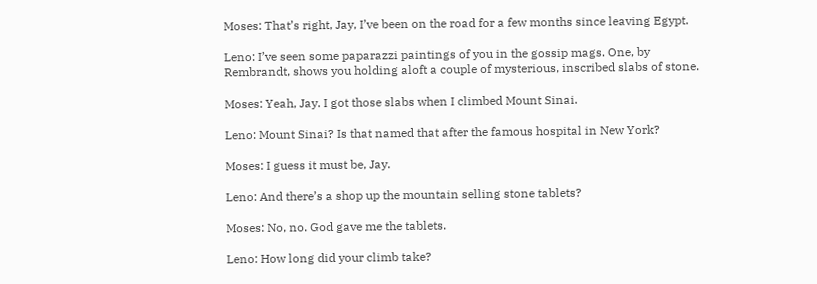Moses: That’s right, Jay, I’ve been on the road for a few months since leaving Egypt.

Leno: I’ve seen some paparazzi paintings of you in the gossip mags. One, by Rembrandt, shows you holding aloft a couple of mysterious, inscribed slabs of stone.

Moses: Yeah, Jay. I got those slabs when I climbed Mount Sinai.

Leno: Mount Sinai? Is that named that after the famous hospital in New York?

Moses: I guess it must be, Jay.

Leno: And there’s a shop up the mountain selling stone tablets?

Moses: No, no. God gave me the tablets.

Leno: How long did your climb take?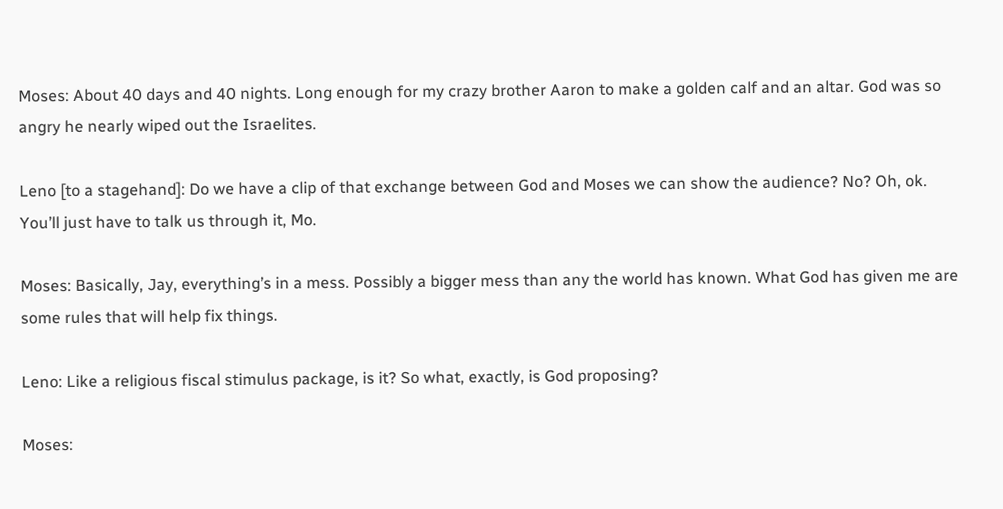Moses: About 40 days and 40 nights. Long enough for my crazy brother Aaron to make a golden calf and an altar. God was so angry he nearly wiped out the Israelites.

Leno [to a stagehand]: Do we have a clip of that exchange between God and Moses we can show the audience? No? Oh, ok. You’ll just have to talk us through it, Mo.

Moses: Basically, Jay, everything’s in a mess. Possibly a bigger mess than any the world has known. What God has given me are some rules that will help fix things.

Leno: Like a religious fiscal stimulus package, is it? So what, exactly, is God proposing?

Moses: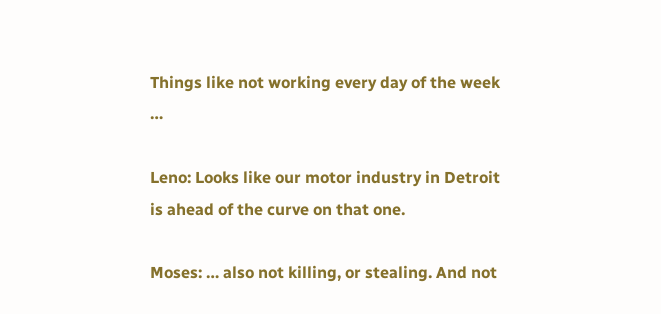Things like not working every day of the week …

Leno: Looks like our motor industry in Detroit is ahead of the curve on that one.

Moses: … also not killing, or stealing. And not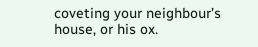coveting your neighbour’s house, or his ox.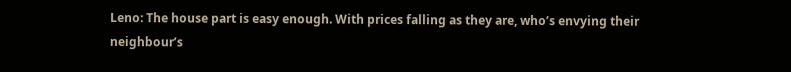Leno: The house part is easy enough. With prices falling as they are, who’s envying their neighbour’s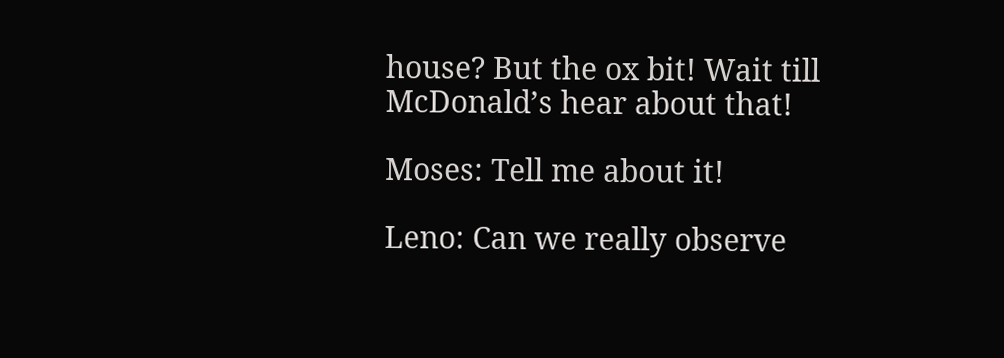house? But the ox bit! Wait till McDonald’s hear about that!

Moses: Tell me about it!

Leno: Can we really observe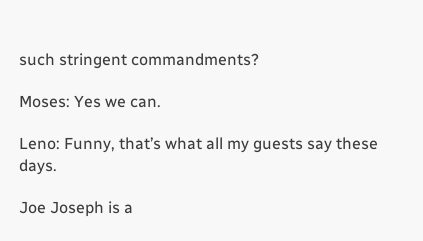such stringent commandments?

Moses: Yes we can.

Leno: Funny, that’s what all my guests say these days.

Joe Joseph is a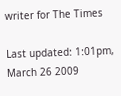writer for The Times

Last updated: 1:01pm, March 26 2009